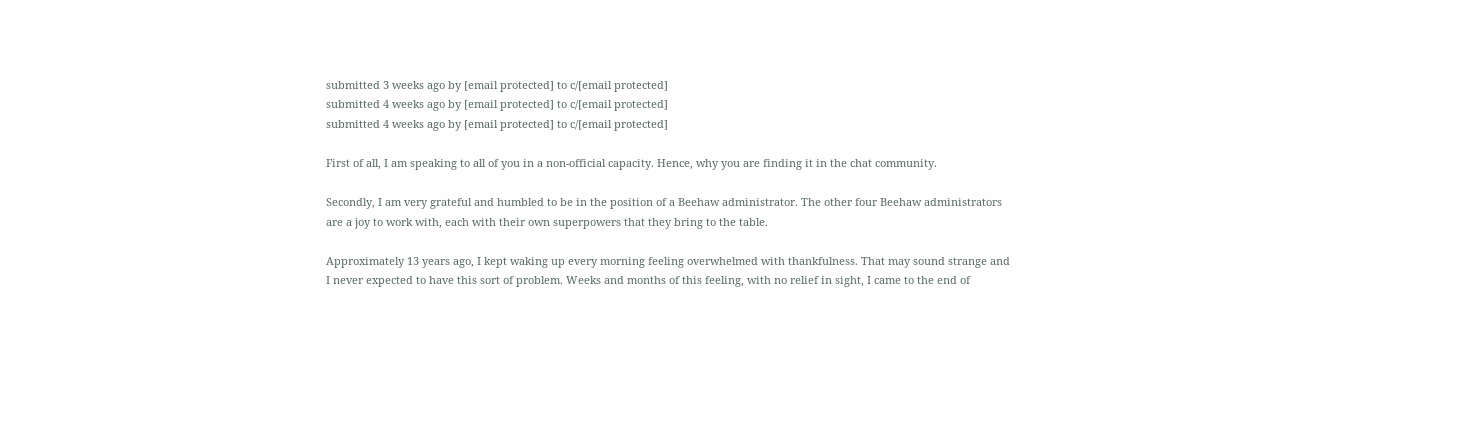submitted 3 weeks ago by [email protected] to c/[email protected]
submitted 4 weeks ago by [email protected] to c/[email protected]
submitted 4 weeks ago by [email protected] to c/[email protected]

First of all, I am speaking to all of you in a non-official capacity. Hence, why you are finding it in the chat community.

Secondly, I am very grateful and humbled to be in the position of a Beehaw administrator. The other four Beehaw administrators are a joy to work with, each with their own superpowers that they bring to the table.

Approximately 13 years ago, I kept waking up every morning feeling overwhelmed with thankfulness. That may sound strange and I never expected to have this sort of problem. Weeks and months of this feeling, with no relief in sight, I came to the end of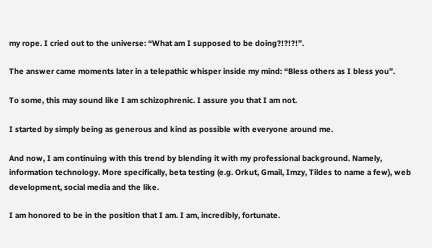my rope. I cried out to the universe: “What am I supposed to be doing?!?!?!”.

The answer came moments later in a telepathic whisper inside my mind: “Bless others as I bless you”.

To some, this may sound like I am schizophrenic. I assure you that I am not.

I started by simply being as generous and kind as possible with everyone around me.

And now, I am continuing with this trend by blending it with my professional background. Namely, information technology. More specifically, beta testing (e.g. Orkut, Gmail, Imzy, Tildes to name a few), web development, social media and the like.

I am honored to be in the position that I am. I am, incredibly, fortunate.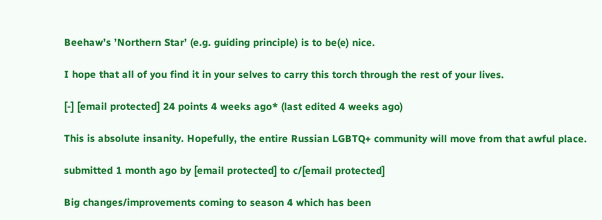Beehaw’s ’Northern Star’ (e.g. guiding principle) is to be(e) nice.

I hope that all of you find it in your selves to carry this torch through the rest of your lives.

[-] [email protected] 24 points 4 weeks ago* (last edited 4 weeks ago)

This is absolute insanity. Hopefully, the entire Russian LGBTQ+ community will move from that awful place.

submitted 1 month ago by [email protected] to c/[email protected]

Big changes/improvements coming to season 4 which has been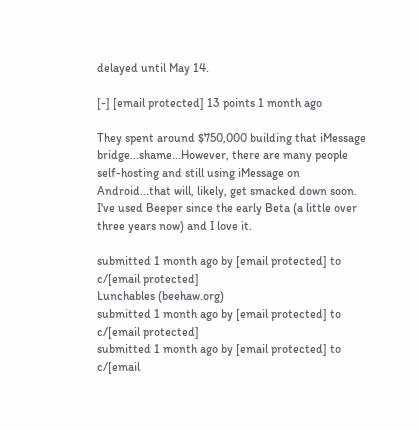delayed until May 14.

[-] [email protected] 13 points 1 month ago

They spent around $750,000 building that iMessage bridge...shame...However, there are many people self-hosting and still using iMessage on Android...that will, likely, get smacked down soon. I've used Beeper since the early Beta (a little over three years now) and I love it.

submitted 1 month ago by [email protected] to c/[email protected]
Lunchables (beehaw.org)
submitted 1 month ago by [email protected] to c/[email protected]
submitted 1 month ago by [email protected] to c/[email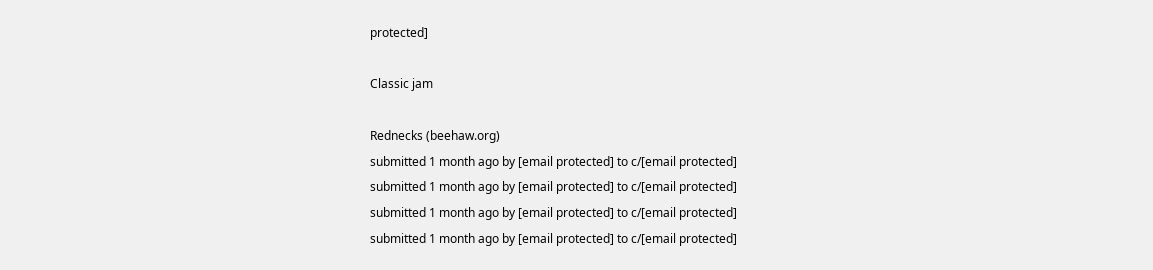protected]

Classic jam

Rednecks (beehaw.org)
submitted 1 month ago by [email protected] to c/[email protected]
submitted 1 month ago by [email protected] to c/[email protected]
submitted 1 month ago by [email protected] to c/[email protected]
submitted 1 month ago by [email protected] to c/[email protected]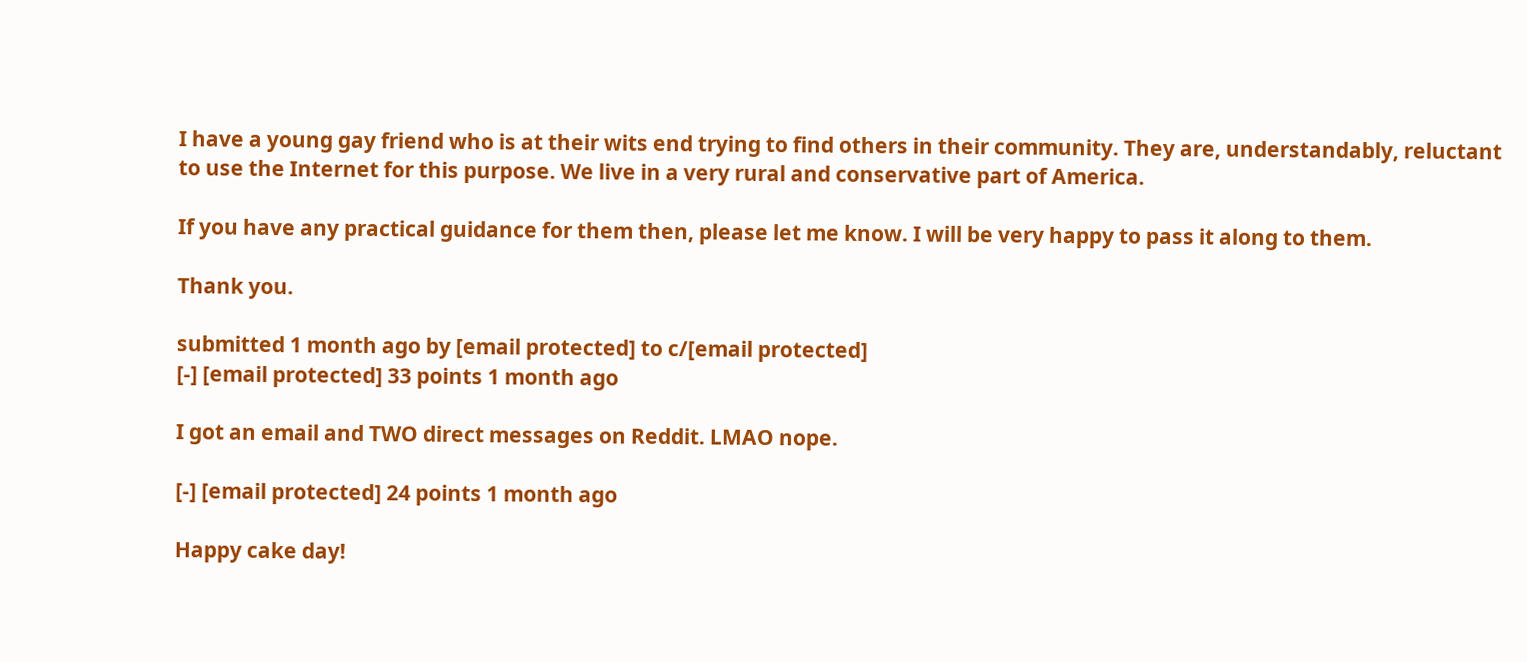I have a young gay friend who is at their wits end trying to find others in their community. They are, understandably, reluctant to use the Internet for this purpose. We live in a very rural and conservative part of America.

If you have any practical guidance for them then, please let me know. I will be very happy to pass it along to them.

Thank you.

submitted 1 month ago by [email protected] to c/[email protected]
[-] [email protected] 33 points 1 month ago

I got an email and TWO direct messages on Reddit. LMAO nope.

[-] [email protected] 24 points 1 month ago

Happy cake day!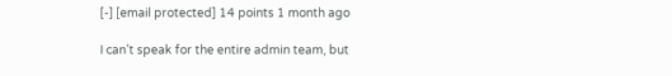[-] [email protected] 14 points 1 month ago

I can’t speak for the entire admin team, but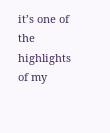it’s one of the highlights of my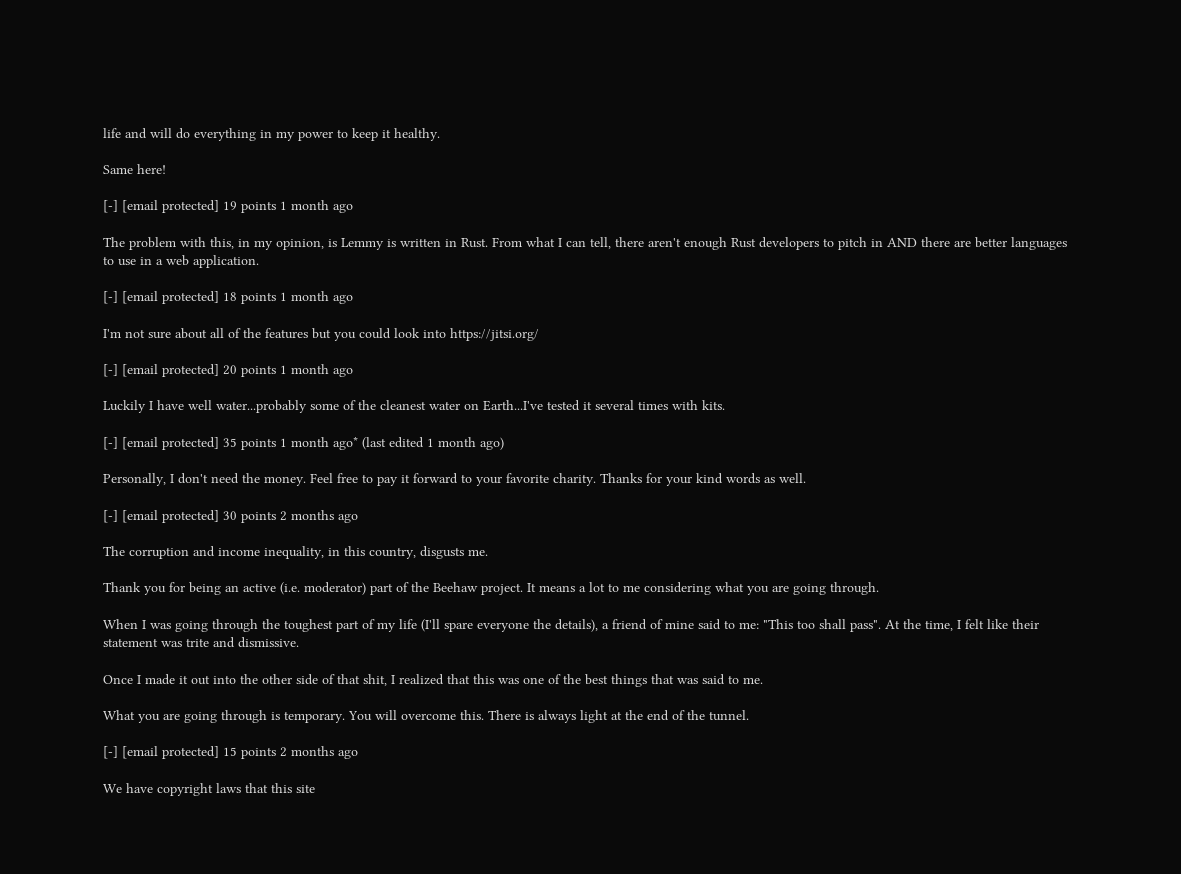life and will do everything in my power to keep it healthy.

Same here!

[-] [email protected] 19 points 1 month ago

The problem with this, in my opinion, is Lemmy is written in Rust. From what I can tell, there aren't enough Rust developers to pitch in AND there are better languages to use in a web application.

[-] [email protected] 18 points 1 month ago

I'm not sure about all of the features but you could look into https://jitsi.org/

[-] [email protected] 20 points 1 month ago

Luckily I have well water...probably some of the cleanest water on Earth...I've tested it several times with kits.

[-] [email protected] 35 points 1 month ago* (last edited 1 month ago)

Personally, I don't need the money. Feel free to pay it forward to your favorite charity. Thanks for your kind words as well.

[-] [email protected] 30 points 2 months ago

The corruption and income inequality, in this country, disgusts me.

Thank you for being an active (i.e. moderator) part of the Beehaw project. It means a lot to me considering what you are going through.

When I was going through the toughest part of my life (I'll spare everyone the details), a friend of mine said to me: "This too shall pass". At the time, I felt like their statement was trite and dismissive.

Once I made it out into the other side of that shit, I realized that this was one of the best things that was said to me.

What you are going through is temporary. You will overcome this. There is always light at the end of the tunnel.

[-] [email protected] 15 points 2 months ago

We have copyright laws that this site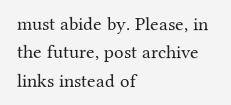must abide by. Please, in the future, post archive links instead of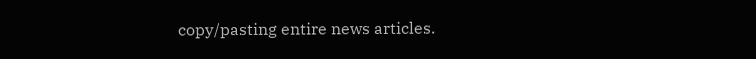copy/pasting entire news articles.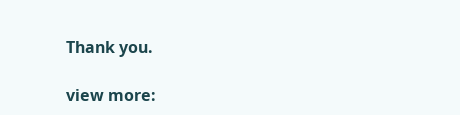Thank you.

view more: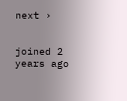next ›


joined 2 years ago